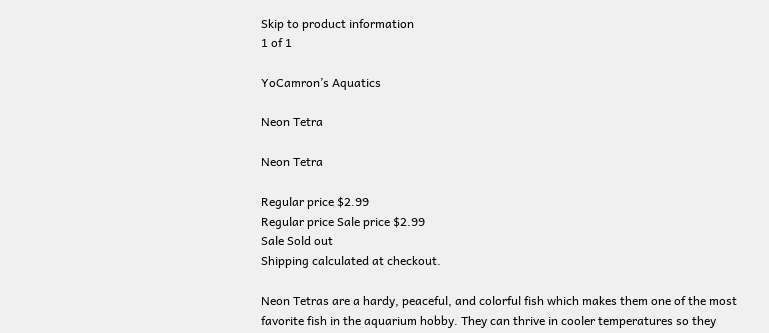Skip to product information
1 of 1

YoCamron’s Aquatics

Neon Tetra

Neon Tetra

Regular price $2.99
Regular price Sale price $2.99
Sale Sold out
Shipping calculated at checkout.

Neon Tetras are a hardy, peaceful, and colorful fish which makes them one of the most favorite fish in the aquarium hobby. They can thrive in cooler temperatures so they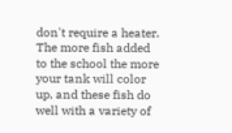don't require a heater. The more fish added to the school the more your tank will color up, and these fish do well with a variety of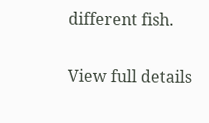different fish.

View full details